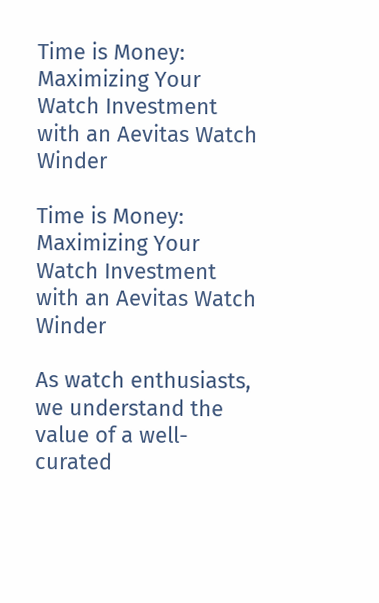Time is Money: Maximizing Your Watch Investment with an Aevitas Watch Winder

Time is Money: Maximizing Your Watch Investment with an Aevitas Watch Winder

As watch enthusiasts, we understand the value of a well-curated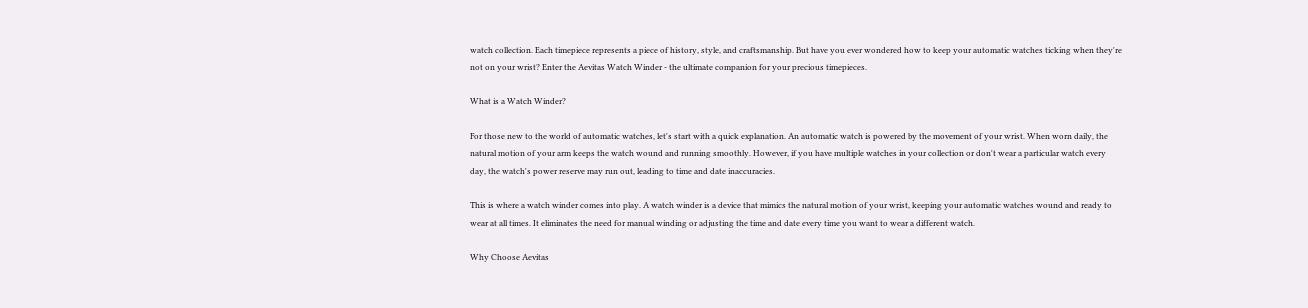watch collection. Each timepiece represents a piece of history, style, and craftsmanship. But have you ever wondered how to keep your automatic watches ticking when they're not on your wrist? Enter the Aevitas Watch Winder - the ultimate companion for your precious timepieces.

What is a Watch Winder?

For those new to the world of automatic watches, let's start with a quick explanation. An automatic watch is powered by the movement of your wrist. When worn daily, the natural motion of your arm keeps the watch wound and running smoothly. However, if you have multiple watches in your collection or don't wear a particular watch every day, the watch's power reserve may run out, leading to time and date inaccuracies.

This is where a watch winder comes into play. A watch winder is a device that mimics the natural motion of your wrist, keeping your automatic watches wound and ready to wear at all times. It eliminates the need for manual winding or adjusting the time and date every time you want to wear a different watch.

Why Choose Aevitas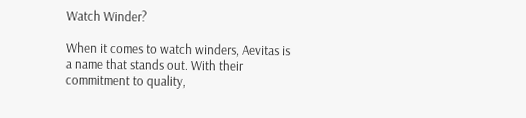Watch Winder?

When it comes to watch winders, Aevitas is a name that stands out. With their commitment to quality,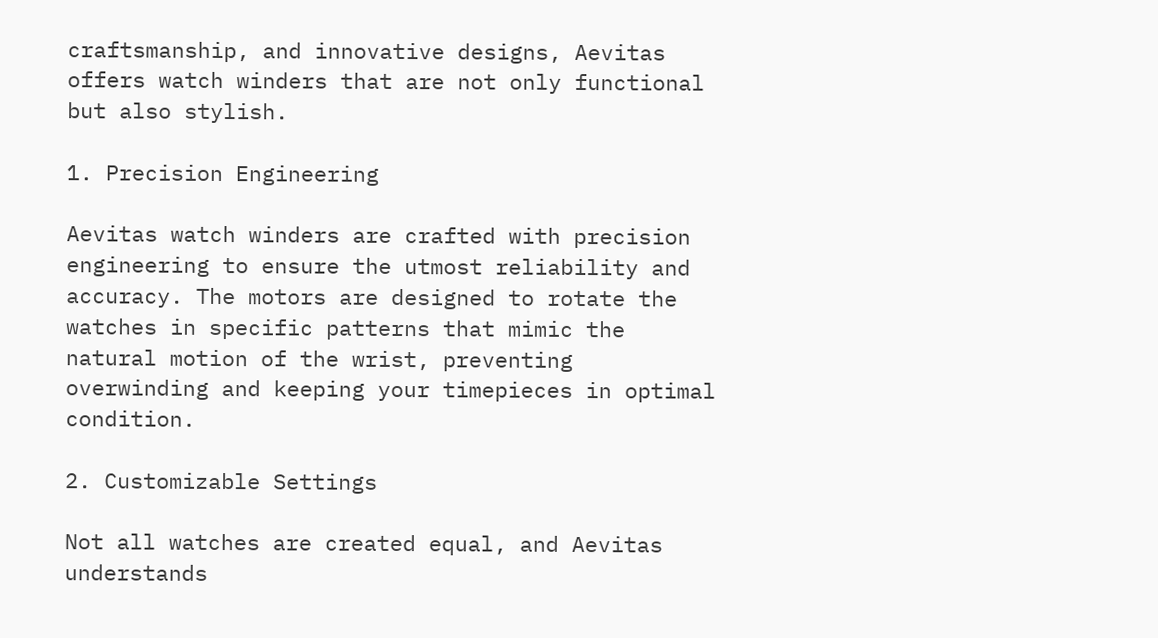craftsmanship, and innovative designs, Aevitas offers watch winders that are not only functional but also stylish.

1. Precision Engineering

Aevitas watch winders are crafted with precision engineering to ensure the utmost reliability and accuracy. The motors are designed to rotate the watches in specific patterns that mimic the natural motion of the wrist, preventing overwinding and keeping your timepieces in optimal condition.

2. Customizable Settings

Not all watches are created equal, and Aevitas understands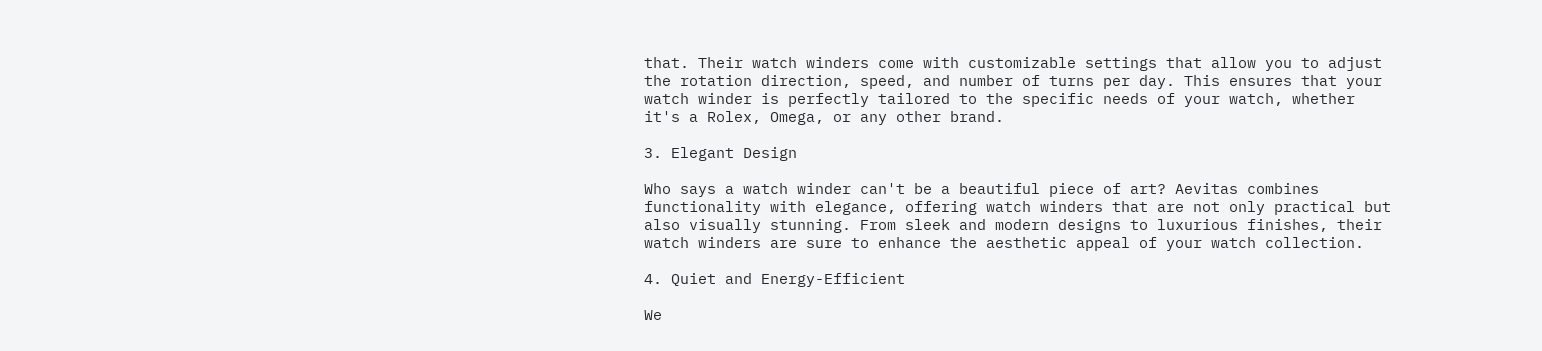that. Their watch winders come with customizable settings that allow you to adjust the rotation direction, speed, and number of turns per day. This ensures that your watch winder is perfectly tailored to the specific needs of your watch, whether it's a Rolex, Omega, or any other brand.

3. Elegant Design

Who says a watch winder can't be a beautiful piece of art? Aevitas combines functionality with elegance, offering watch winders that are not only practical but also visually stunning. From sleek and modern designs to luxurious finishes, their watch winders are sure to enhance the aesthetic appeal of your watch collection.

4. Quiet and Energy-Efficient

We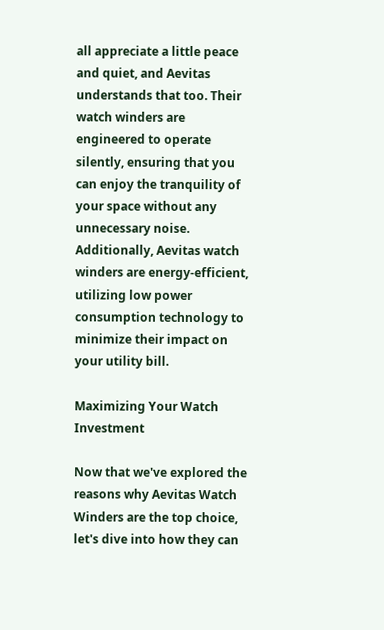all appreciate a little peace and quiet, and Aevitas understands that too. Their watch winders are engineered to operate silently, ensuring that you can enjoy the tranquility of your space without any unnecessary noise. Additionally, Aevitas watch winders are energy-efficient, utilizing low power consumption technology to minimize their impact on your utility bill.

Maximizing Your Watch Investment

Now that we've explored the reasons why Aevitas Watch Winders are the top choice, let's dive into how they can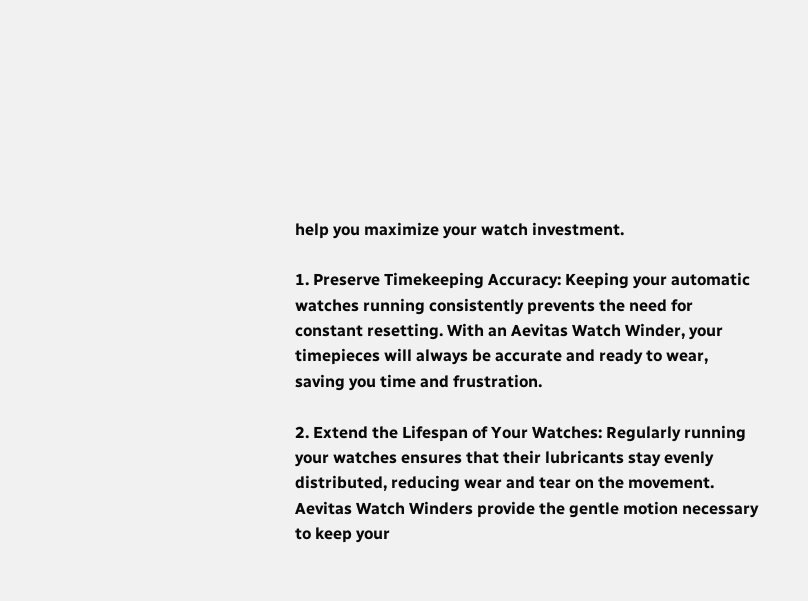help you maximize your watch investment.

1. Preserve Timekeeping Accuracy: Keeping your automatic watches running consistently prevents the need for constant resetting. With an Aevitas Watch Winder, your timepieces will always be accurate and ready to wear, saving you time and frustration.

2. Extend the Lifespan of Your Watches: Regularly running your watches ensures that their lubricants stay evenly distributed, reducing wear and tear on the movement. Aevitas Watch Winders provide the gentle motion necessary to keep your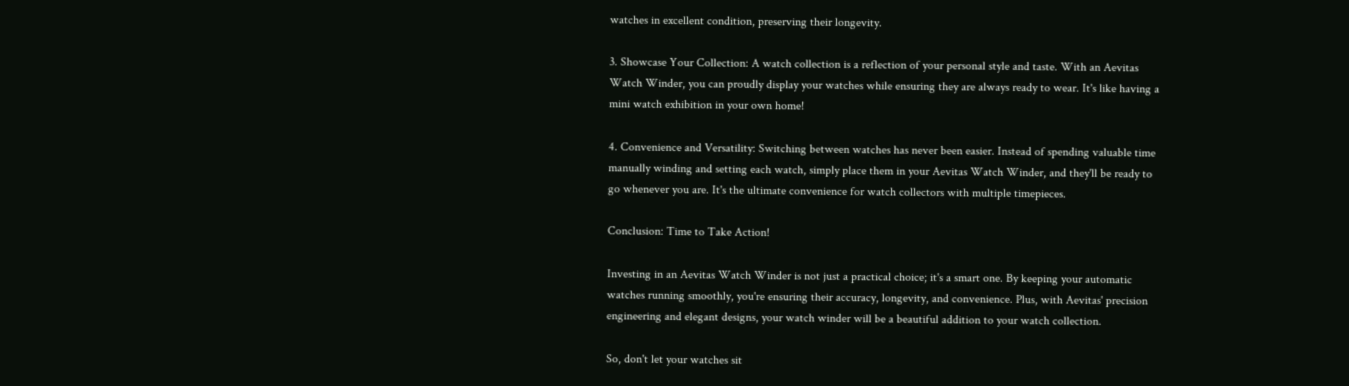watches in excellent condition, preserving their longevity.

3. Showcase Your Collection: A watch collection is a reflection of your personal style and taste. With an Aevitas Watch Winder, you can proudly display your watches while ensuring they are always ready to wear. It's like having a mini watch exhibition in your own home!

4. Convenience and Versatility: Switching between watches has never been easier. Instead of spending valuable time manually winding and setting each watch, simply place them in your Aevitas Watch Winder, and they'll be ready to go whenever you are. It's the ultimate convenience for watch collectors with multiple timepieces.

Conclusion: Time to Take Action!

Investing in an Aevitas Watch Winder is not just a practical choice; it's a smart one. By keeping your automatic watches running smoothly, you're ensuring their accuracy, longevity, and convenience. Plus, with Aevitas' precision engineering and elegant designs, your watch winder will be a beautiful addition to your watch collection.

So, don't let your watches sit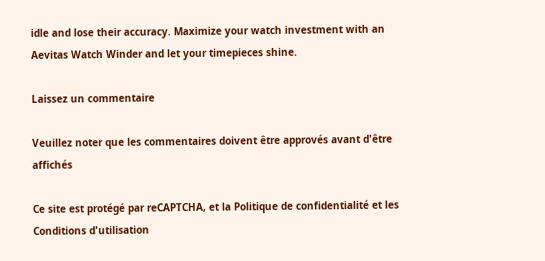idle and lose their accuracy. Maximize your watch investment with an Aevitas Watch Winder and let your timepieces shine.

Laissez un commentaire

Veuillez noter que les commentaires doivent être approvés avant d'être affichés

Ce site est protégé par reCAPTCHA, et la Politique de confidentialité et les Conditions d'utilisation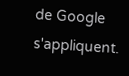de Google s'appliquent.